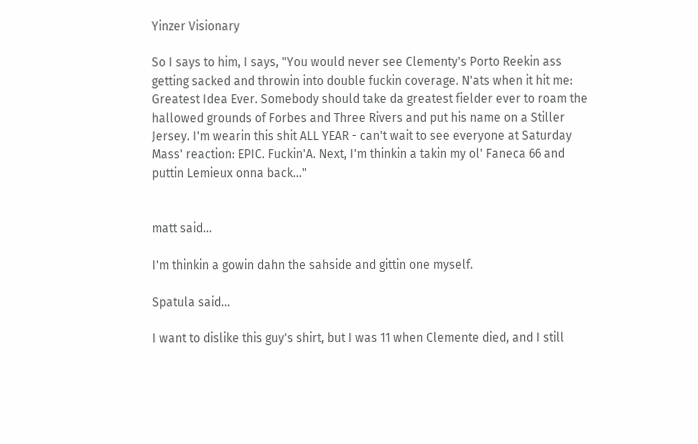Yinzer Visionary

So I says to him, I says, "You would never see Clementy's Porto Reekin ass getting sacked and throwin into double fuckin coverage. N'ats when it hit me: Greatest Idea Ever. Somebody should take da greatest fielder ever to roam the hallowed grounds of Forbes and Three Rivers and put his name on a Stiller Jersey. I'm wearin this shit ALL YEAR - can't wait to see everyone at Saturday Mass' reaction: EPIC. Fuckin'A. Next, I'm thinkin a takin my ol' Faneca 66 and puttin Lemieux onna back..."


matt said...

I'm thinkin a gowin dahn the sahside and gittin one myself.

Spatula said...

I want to dislike this guy's shirt, but I was 11 when Clemente died, and I still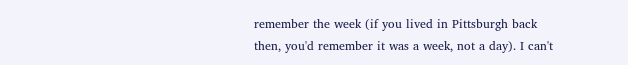remember the week (if you lived in Pittsburgh back then, you'd remember it was a week, not a day). I can't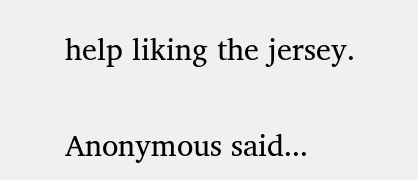help liking the jersey.

Anonymous said...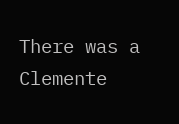There was a Clemente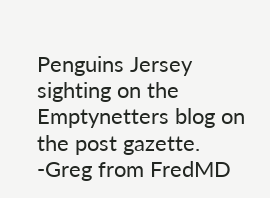Penguins Jersey sighting on the Emptynetters blog on the post gazette.
-Greg from FredMD